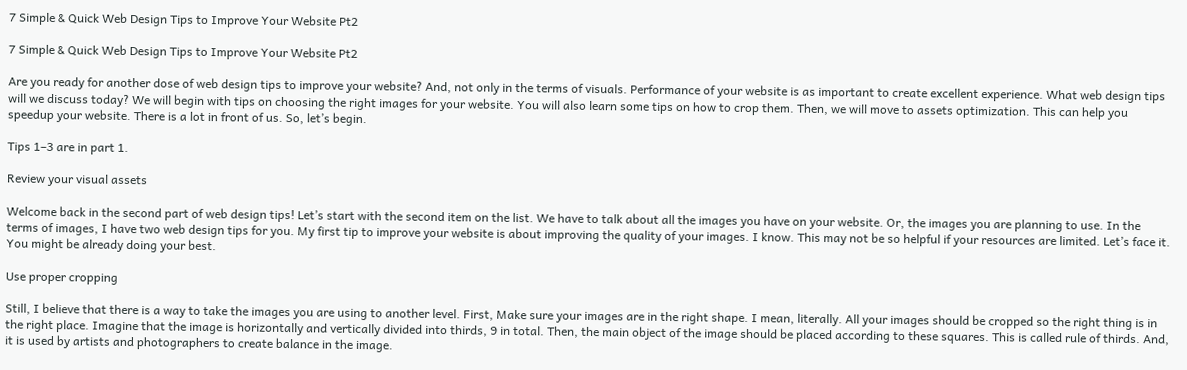7 Simple & Quick Web Design Tips to Improve Your Website Pt2

7 Simple & Quick Web Design Tips to Improve Your Website Pt2

Are you ready for another dose of web design tips to improve your website? And, not only in the terms of visuals. Performance of your website is as important to create excellent experience. What web design tips will we discuss today? We will begin with tips on choosing the right images for your website. You will also learn some tips on how to crop them. Then, we will move to assets optimization. This can help you speedup your website. There is a lot in front of us. So, let’s begin.

Tips 1–3 are in part 1.

Review your visual assets

Welcome back in the second part of web design tips! Let’s start with the second item on the list. We have to talk about all the images you have on your website. Or, the images you are planning to use. In the terms of images, I have two web design tips for you. My first tip to improve your website is about improving the quality of your images. I know. This may not be so helpful if your resources are limited. Let’s face it. You might be already doing your best.

Use proper cropping

Still, I believe that there is a way to take the images you are using to another level. First, Make sure your images are in the right shape. I mean, literally. All your images should be cropped so the right thing is in the right place. Imagine that the image is horizontally and vertically divided into thirds, 9 in total. Then, the main object of the image should be placed according to these squares. This is called rule of thirds. And, it is used by artists and photographers to create balance in the image.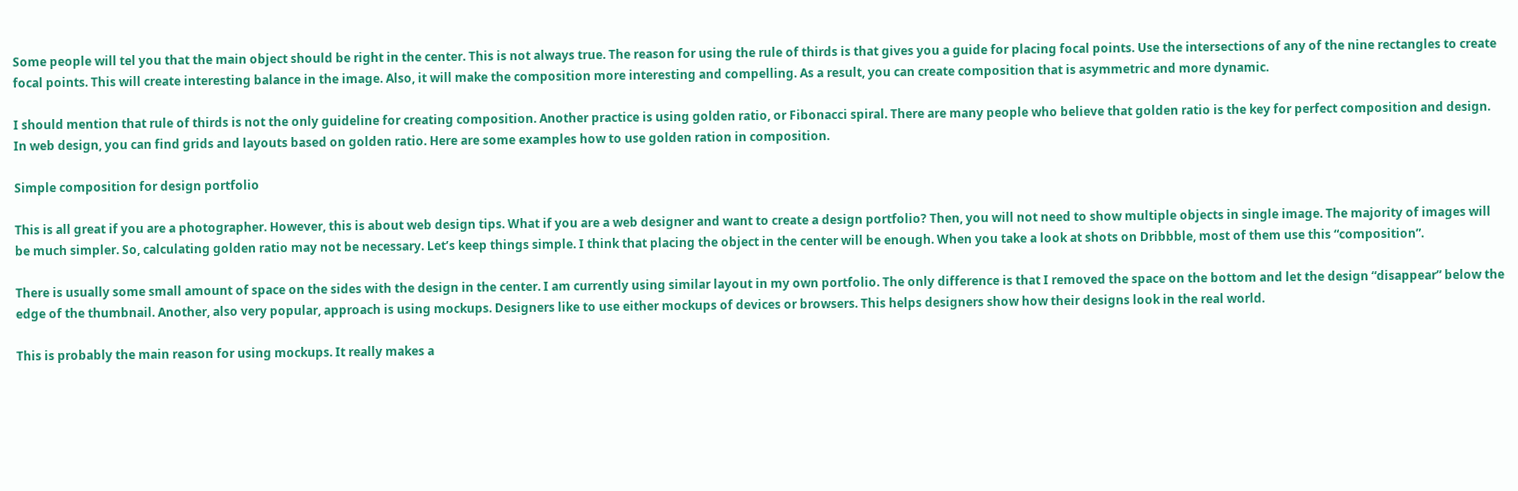Some people will tel you that the main object should be right in the center. This is not always true. The reason for using the rule of thirds is that gives you a guide for placing focal points. Use the intersections of any of the nine rectangles to create focal points. This will create interesting balance in the image. Also, it will make the composition more interesting and compelling. As a result, you can create composition that is asymmetric and more dynamic.

I should mention that rule of thirds is not the only guideline for creating composition. Another practice is using golden ratio, or Fibonacci spiral. There are many people who believe that golden ratio is the key for perfect composition and design. In web design, you can find grids and layouts based on golden ratio. Here are some examples how to use golden ration in composition.

Simple composition for design portfolio

This is all great if you are a photographer. However, this is about web design tips. What if you are a web designer and want to create a design portfolio? Then, you will not need to show multiple objects in single image. The majority of images will be much simpler. So, calculating golden ratio may not be necessary. Let’s keep things simple. I think that placing the object in the center will be enough. When you take a look at shots on Dribbble, most of them use this “composition”.

There is usually some small amount of space on the sides with the design in the center. I am currently using similar layout in my own portfolio. The only difference is that I removed the space on the bottom and let the design “disappear” below the edge of the thumbnail. Another, also very popular, approach is using mockups. Designers like to use either mockups of devices or browsers. This helps designers show how their designs look in the real world.

This is probably the main reason for using mockups. It really makes a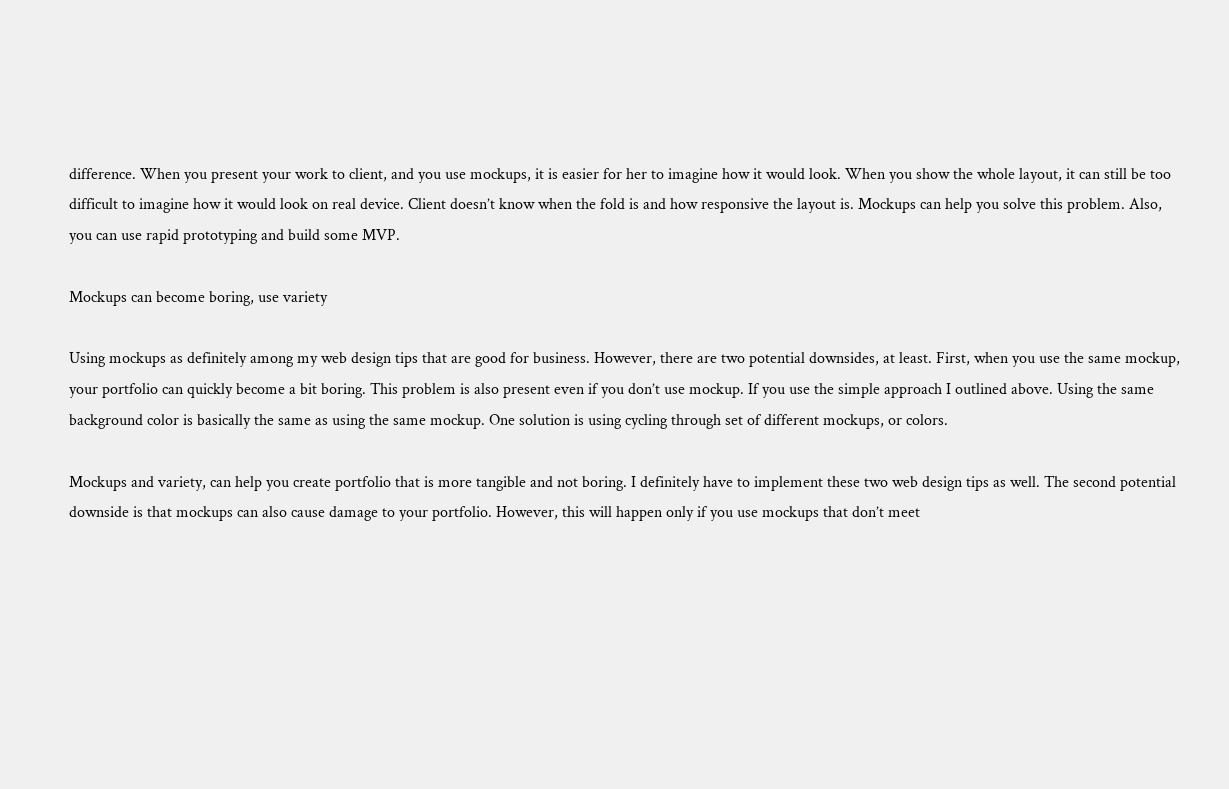difference. When you present your work to client, and you use mockups, it is easier for her to imagine how it would look. When you show the whole layout, it can still be too difficult to imagine how it would look on real device. Client doesn’t know when the fold is and how responsive the layout is. Mockups can help you solve this problem. Also, you can use rapid prototyping and build some MVP.

Mockups can become boring, use variety

Using mockups as definitely among my web design tips that are good for business. However, there are two potential downsides, at least. First, when you use the same mockup, your portfolio can quickly become a bit boring. This problem is also present even if you don’t use mockup. If you use the simple approach I outlined above. Using the same background color is basically the same as using the same mockup. One solution is using cycling through set of different mockups, or colors.

Mockups and variety, can help you create portfolio that is more tangible and not boring. I definitely have to implement these two web design tips as well. The second potential downside is that mockups can also cause damage to your portfolio. However, this will happen only if you use mockups that don’t meet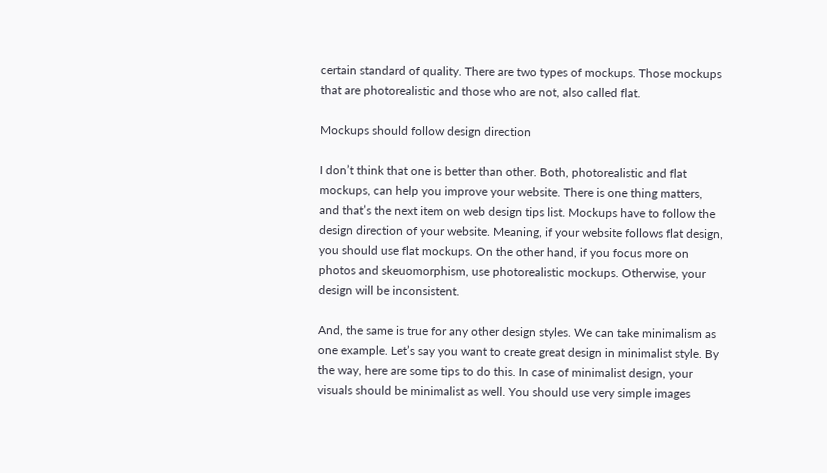certain standard of quality. There are two types of mockups. Those mockups that are photorealistic and those who are not, also called flat.

Mockups should follow design direction

I don’t think that one is better than other. Both, photorealistic and flat mockups, can help you improve your website. There is one thing matters, and that’s the next item on web design tips list. Mockups have to follow the design direction of your website. Meaning, if your website follows flat design, you should use flat mockups. On the other hand, if you focus more on photos and skeuomorphism, use photorealistic mockups. Otherwise, your design will be inconsistent.

And, the same is true for any other design styles. We can take minimalism as one example. Let’s say you want to create great design in minimalist style. By the way, here are some tips to do this. In case of minimalist design, your visuals should be minimalist as well. You should use very simple images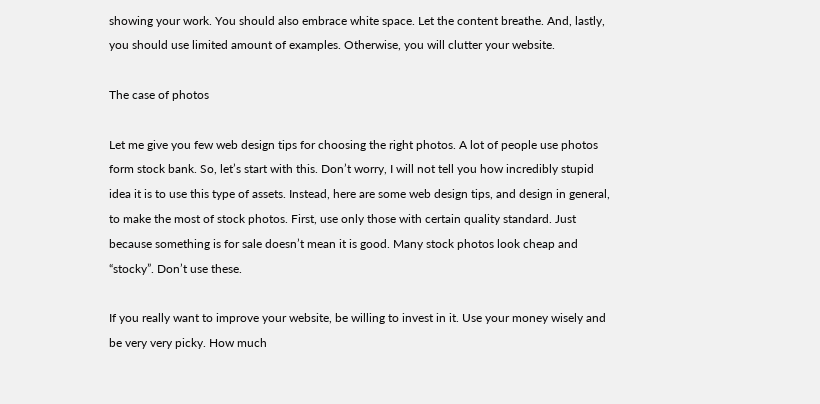showing your work. You should also embrace white space. Let the content breathe. And, lastly, you should use limited amount of examples. Otherwise, you will clutter your website.

The case of photos

Let me give you few web design tips for choosing the right photos. A lot of people use photos form stock bank. So, let’s start with this. Don’t worry, I will not tell you how incredibly stupid idea it is to use this type of assets. Instead, here are some web design tips, and design in general, to make the most of stock photos. First, use only those with certain quality standard. Just because something is for sale doesn’t mean it is good. Many stock photos look cheap and “stocky”. Don’t use these.

If you really want to improve your website, be willing to invest in it. Use your money wisely and be very very picky. How much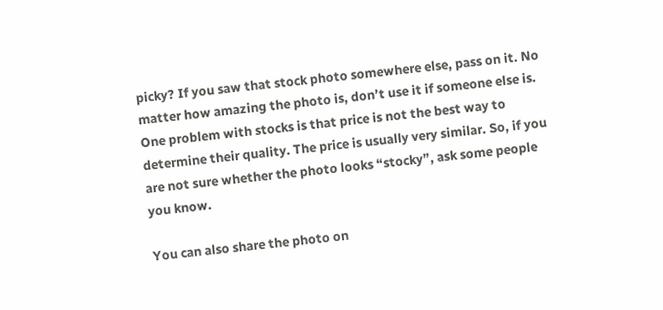picky? If you saw that stock photo somewhere else, pass on it. No matter how amazing the photo is, don’t use it if someone else is. One problem with stocks is that price is not the best way to determine their quality. The price is usually very similar. So, if you are not sure whether the photo looks “stocky”, ask some people you know.

You can also share the photo on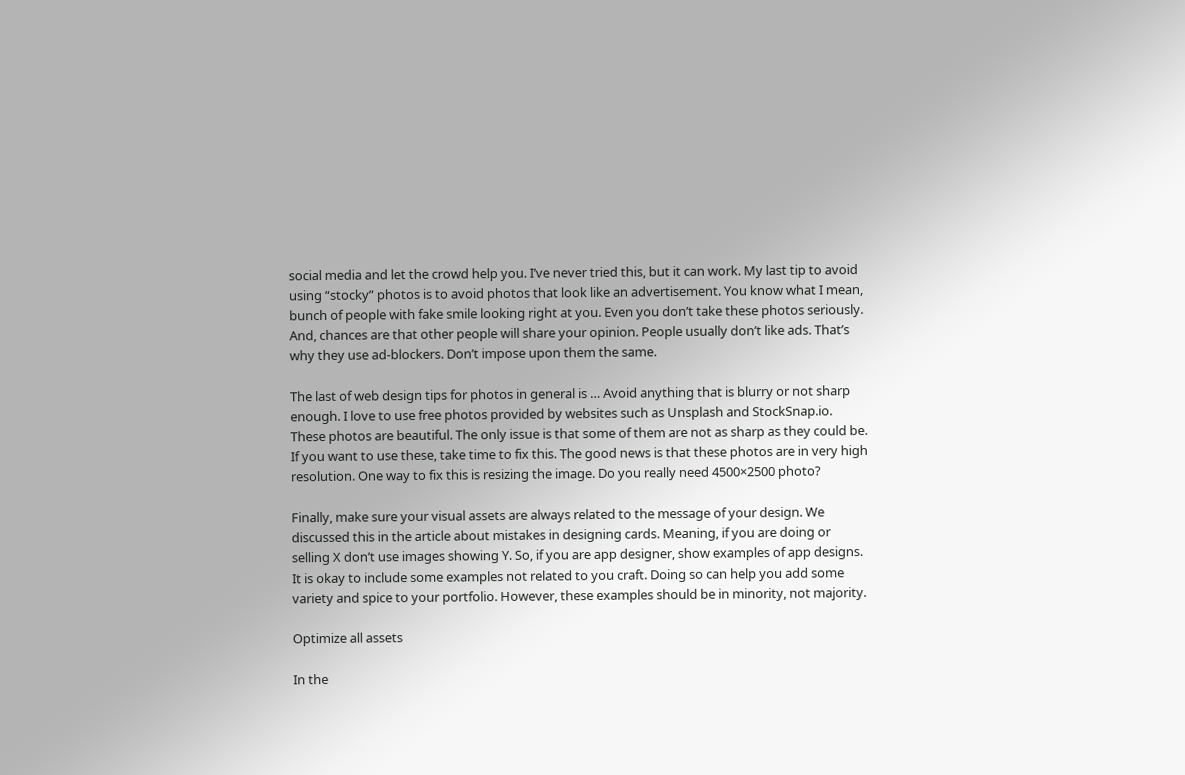social media and let the crowd help you. I’ve never tried this, but it can work. My last tip to avoid using “stocky” photos is to avoid photos that look like an advertisement. You know what I mean, bunch of people with fake smile looking right at you. Even you don’t take these photos seriously. And, chances are that other people will share your opinion. People usually don’t like ads. That’s why they use ad-blockers. Don’t impose upon them the same.

The last of web design tips for photos in general is … Avoid anything that is blurry or not sharp enough. I love to use free photos provided by websites such as Unsplash and StockSnap.io. These photos are beautiful. The only issue is that some of them are not as sharp as they could be. If you want to use these, take time to fix this. The good news is that these photos are in very high resolution. One way to fix this is resizing the image. Do you really need 4500×2500 photo?

Finally, make sure your visual assets are always related to the message of your design. We discussed this in the article about mistakes in designing cards. Meaning, if you are doing or selling X don’t use images showing Y. So, if you are app designer, show examples of app designs. It is okay to include some examples not related to you craft. Doing so can help you add some variety and spice to your portfolio. However, these examples should be in minority, not majority.

Optimize all assets

In the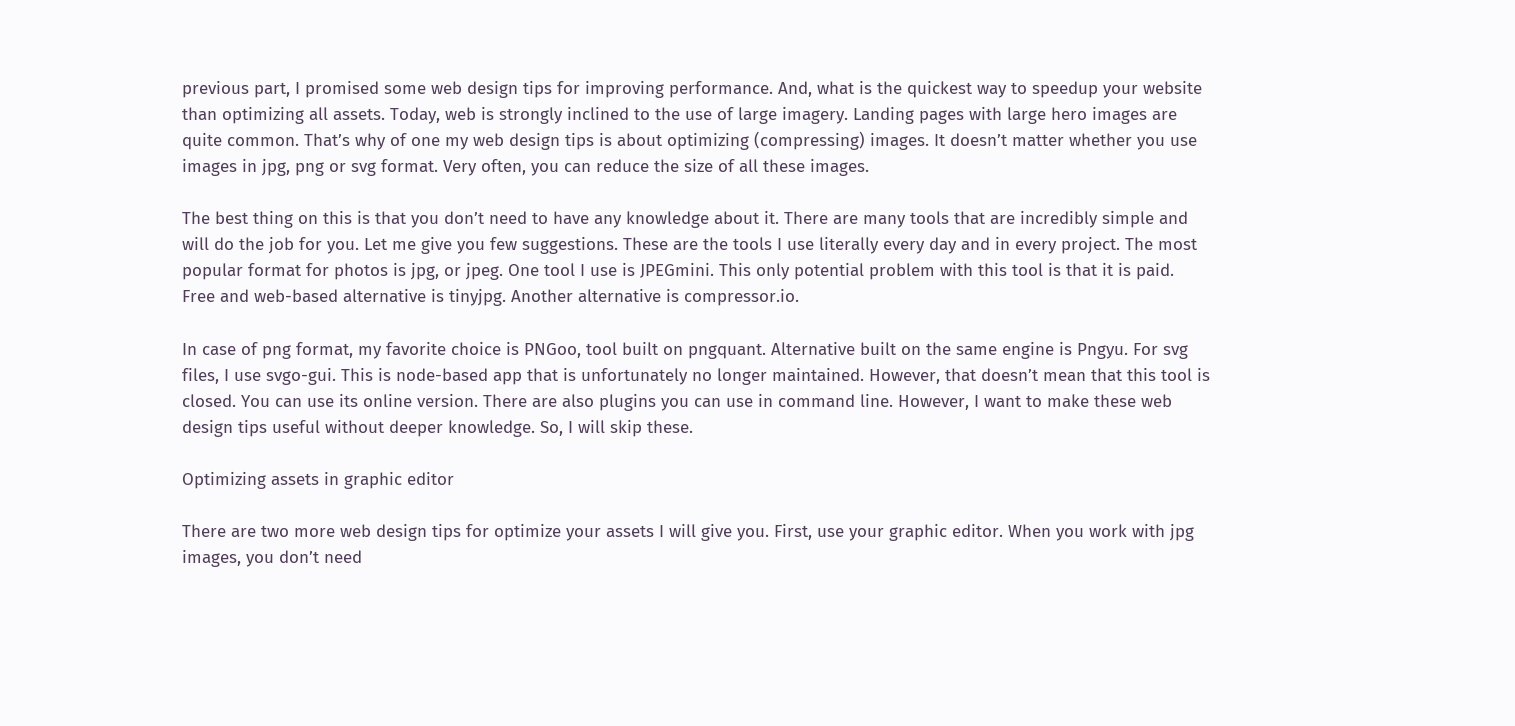previous part, I promised some web design tips for improving performance. And, what is the quickest way to speedup your website than optimizing all assets. Today, web is strongly inclined to the use of large imagery. Landing pages with large hero images are quite common. That’s why of one my web design tips is about optimizing (compressing) images. It doesn’t matter whether you use images in jpg, png or svg format. Very often, you can reduce the size of all these images.

The best thing on this is that you don’t need to have any knowledge about it. There are many tools that are incredibly simple and will do the job for you. Let me give you few suggestions. These are the tools I use literally every day and in every project. The most popular format for photos is jpg, or jpeg. One tool I use is JPEGmini. This only potential problem with this tool is that it is paid. Free and web-based alternative is tinyjpg. Another alternative is compressor.io.

In case of png format, my favorite choice is PNGoo, tool built on pngquant. Alternative built on the same engine is Pngyu. For svg files, I use svgo-gui. This is node-based app that is unfortunately no longer maintained. However, that doesn’t mean that this tool is closed. You can use its online version. There are also plugins you can use in command line. However, I want to make these web design tips useful without deeper knowledge. So, I will skip these.

Optimizing assets in graphic editor

There are two more web design tips for optimize your assets I will give you. First, use your graphic editor. When you work with jpg images, you don’t need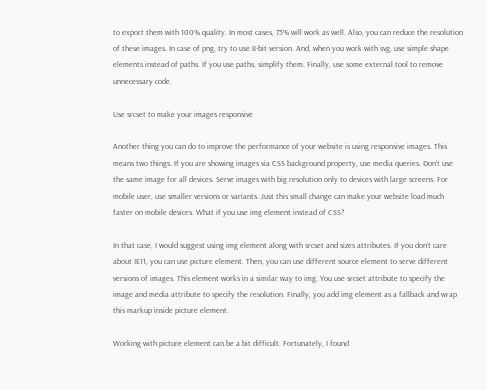to export them with 100% quality. In most cases, 75% will work as well. Also, you can reduce the resolution of these images. In case of png, try to use 8-bit version. And, when you work with svg, use simple shape elements instead of paths. If you use paths, simplify them. Finally, use some external tool to remove unnecessary code.

Use srcset to make your images responsive

Another thing you can do to improve the performance of your website is using responsive images. This means two things. If you are showing images via CSS background property, use media queries. Don’t use the same image for all devices. Serve images with big resolution only to devices with large screens. For mobile user, use smaller versions or variants. Just this small change can make your website load much faster on mobile devices. What if you use img element instead of CSS?

In that case, I would suggest using img element along with srcset and sizes attributes. If you don’t care about IE11, you can use picture element. Then, you can use different source element to serve different versions of images. This element works in a similar way to img. You use srcset attribute to specify the image and media attribute to specify the resolution. Finally, you add img element as a fallback and wrap this markup inside picture element.

Working with picture element can be a bit difficult. Fortunately, I found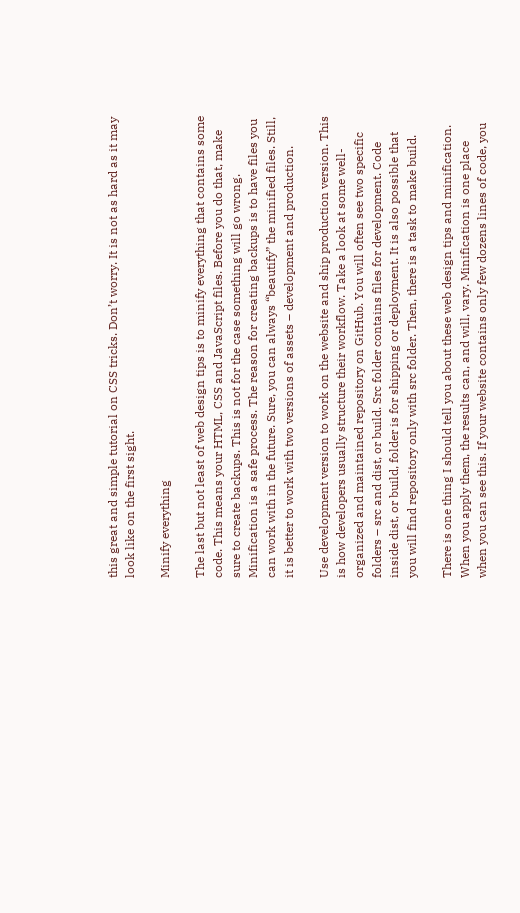this great and simple tutorial on CSS tricks. Don’t worry. It is not as hard as it may look like on the first sight.

Minify everything

The last but not least of web design tips is to minify everything that contains some code. This means your HTML, CSS and JavaScript files. Before you do that, make sure to create backups. This is not for the case something will go wrong. Minification is a safe process. The reason for creating backups is to have files you can work with in the future. Sure, you can always “beautify” the minified files. Still, it is better to work with two versions of assets – development and production.

Use development version to work on the website and ship production version. This is how developers usually structure their workflow. Take a look at some well-organized and maintained repository on GitHub. You will often see two specific folders – src and dist, or build. Src folder contains files for development. Code inside dist, or build, folder is for shipping or deployment. It is also possible that you will find repository only with src folder. Then, there is a task to make build.

There is one thing I should tell you about these web design tips and minification. When you apply them, the results can, and will, vary. Minification is one place when you can see this. If your website contains only few dozens lines of code, you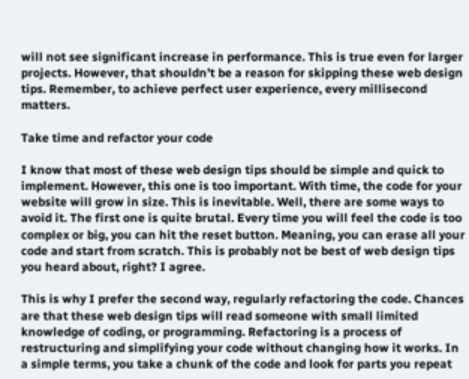will not see significant increase in performance. This is true even for larger projects. However, that shouldn’t be a reason for skipping these web design tips. Remember, to achieve perfect user experience, every millisecond matters.

Take time and refactor your code

I know that most of these web design tips should be simple and quick to implement. However, this one is too important. With time, the code for your website will grow in size. This is inevitable. Well, there are some ways to avoid it. The first one is quite brutal. Every time you will feel the code is too complex or big, you can hit the reset button. Meaning, you can erase all your code and start from scratch. This is probably not be best of web design tips you heard about, right? I agree.

This is why I prefer the second way, regularly refactoring the code. Chances are that these web design tips will read someone with small limited knowledge of coding, or programming. Refactoring is a process of restructuring and simplifying your code without changing how it works. In a simple terms, you take a chunk of the code and look for parts you repeat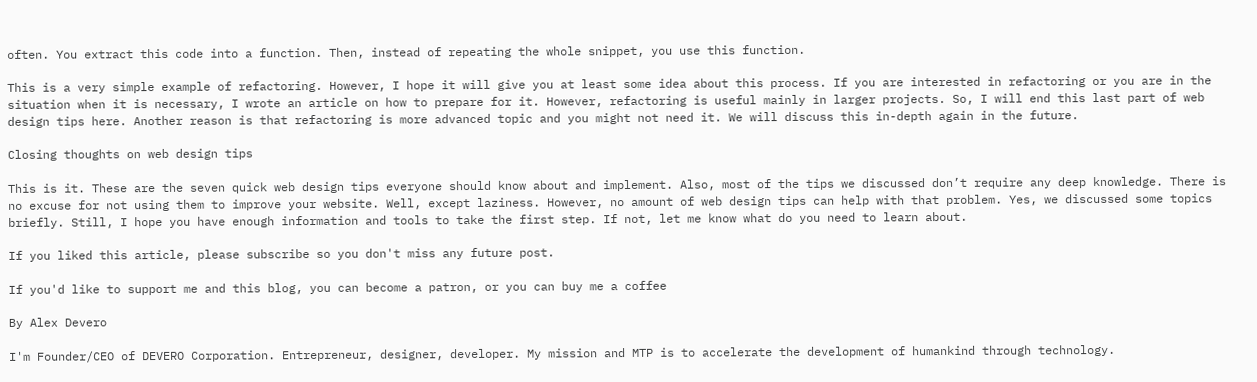often. You extract this code into a function. Then, instead of repeating the whole snippet, you use this function.

This is a very simple example of refactoring. However, I hope it will give you at least some idea about this process. If you are interested in refactoring or you are in the situation when it is necessary, I wrote an article on how to prepare for it. However, refactoring is useful mainly in larger projects. So, I will end this last part of web design tips here. Another reason is that refactoring is more advanced topic and you might not need it. We will discuss this in-depth again in the future.

Closing thoughts on web design tips

This is it. These are the seven quick web design tips everyone should know about and implement. Also, most of the tips we discussed don’t require any deep knowledge. There is no excuse for not using them to improve your website. Well, except laziness. However, no amount of web design tips can help with that problem. Yes, we discussed some topics briefly. Still, I hope you have enough information and tools to take the first step. If not, let me know what do you need to learn about.

If you liked this article, please subscribe so you don't miss any future post.

If you'd like to support me and this blog, you can become a patron, or you can buy me a coffee

By Alex Devero

I'm Founder/CEO of DEVERO Corporation. Entrepreneur, designer, developer. My mission and MTP is to accelerate the development of humankind through technology.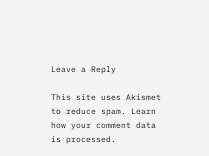Leave a Reply

This site uses Akismet to reduce spam. Learn how your comment data is processed.